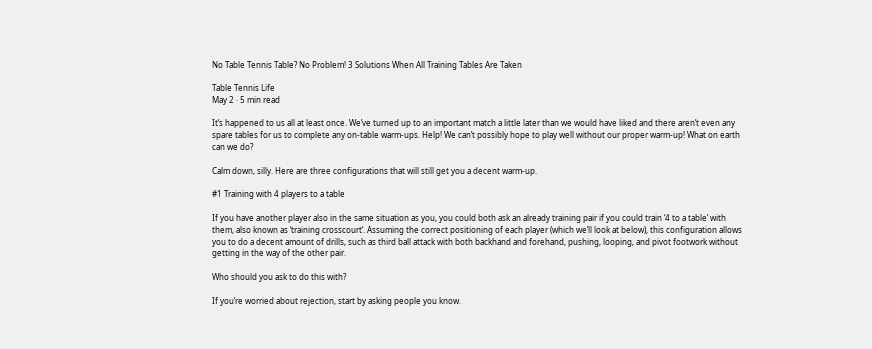No Table Tennis Table? No Problem! 3 Solutions When All Training Tables Are Taken

Table Tennis Life
May 2 · 5 min read

It’s happened to us all at least once. We’ve turned up to an important match a little later than we would have liked and there aren’t even any spare tables for us to complete any on-table warm-ups. Help! We can’t possibly hope to play well without our proper warm-up! What on earth can we do?

Calm down, silly. Here are three configurations that will still get you a decent warm-up.

#1 Training with 4 players to a table

If you have another player also in the same situation as you, you could both ask an already training pair if you could train ‘4 to a table’ with them, also known as ‘training crosscourt’. Assuming the correct positioning of each player (which we’ll look at below), this configuration allows you to do a decent amount of drills, such as third ball attack with both backhand and forehand, pushing, looping, and pivot footwork without getting in the way of the other pair.

Who should you ask to do this with?

If you’re worried about rejection, start by asking people you know.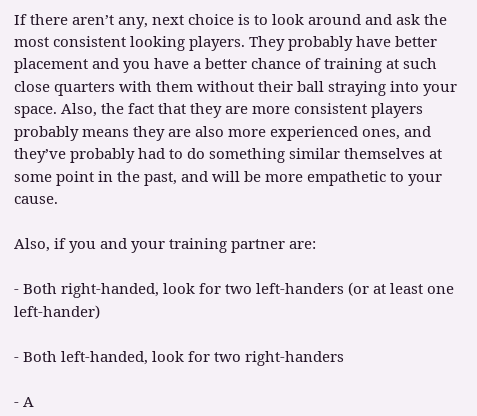If there aren’t any, next choice is to look around and ask the most consistent looking players. They probably have better placement and you have a better chance of training at such close quarters with them without their ball straying into your space. Also, the fact that they are more consistent players probably means they are also more experienced ones, and they’ve probably had to do something similar themselves at some point in the past, and will be more empathetic to your cause.

Also, if you and your training partner are:

- Both right-handed, look for two left-handers (or at least one left-hander)

- Both left-handed, look for two right-handers

- A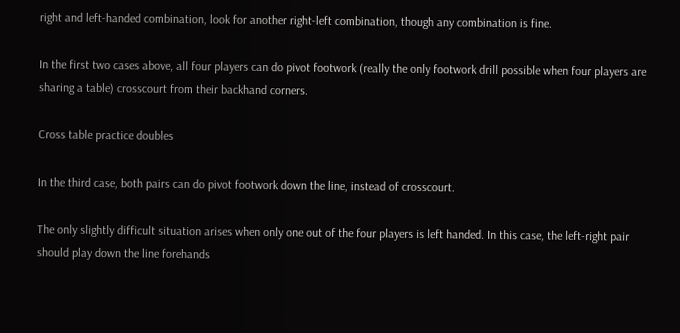right and left-handed combination, look for another right-left combination, though any combination is fine.

In the first two cases above, all four players can do pivot footwork (really the only footwork drill possible when four players are sharing a table) crosscourt from their backhand corners.

Cross table practice doubles

In the third case, both pairs can do pivot footwork down the line, instead of crosscourt.

The only slightly difficult situation arises when only one out of the four players is left handed. In this case, the left-right pair should play down the line forehands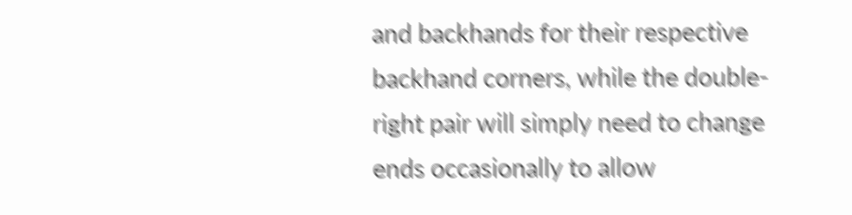and backhands for their respective backhand corners, while the double-right pair will simply need to change ends occasionally to allow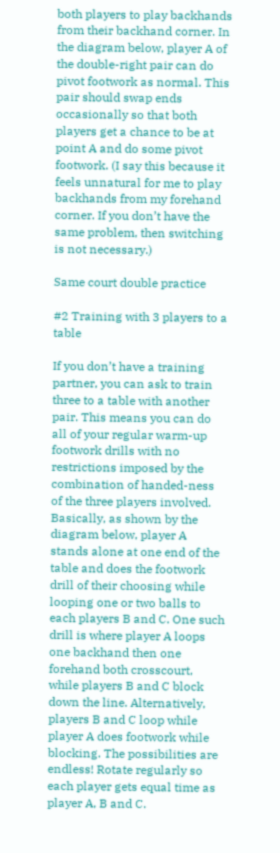both players to play backhands from their backhand corner. In the diagram below, player A of the double-right pair can do pivot footwork as normal. This pair should swap ends occasionally so that both players get a chance to be at point A and do some pivot footwork. (I say this because it feels unnatural for me to play backhands from my forehand corner. If you don’t have the same problem, then switching is not necessary.)

Same court double practice

#2 Training with 3 players to a table

If you don’t have a training partner, you can ask to train three to a table with another pair. This means you can do all of your regular warm-up footwork drills with no restrictions imposed by the combination of handed-ness of the three players involved. Basically, as shown by the diagram below, player A stands alone at one end of the table and does the footwork drill of their choosing while looping one or two balls to each players B and C. One such drill is where player A loops one backhand then one forehand both crosscourt, while players B and C block down the line. Alternatively, players B and C loop while player A does footwork while blocking. The possibilities are endless! Rotate regularly so each player gets equal time as player A, B and C.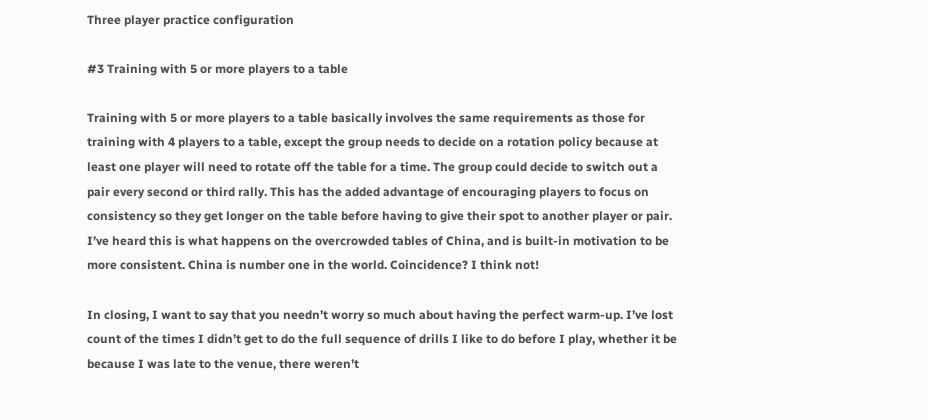Three player practice configuration

#3 Training with 5 or more players to a table

Training with 5 or more players to a table basically involves the same requirements as those for training with 4 players to a table, except the group needs to decide on a rotation policy because at least one player will need to rotate off the table for a time. The group could decide to switch out a pair every second or third rally. This has the added advantage of encouraging players to focus on consistency so they get longer on the table before having to give their spot to another player or pair. I’ve heard this is what happens on the overcrowded tables of China, and is built-in motivation to be more consistent. China is number one in the world. Coincidence? I think not!

In closing, I want to say that you needn’t worry so much about having the perfect warm-up. I’ve lost count of the times I didn’t get to do the full sequence of drills I like to do before I play, whether it be because I was late to the venue, there weren’t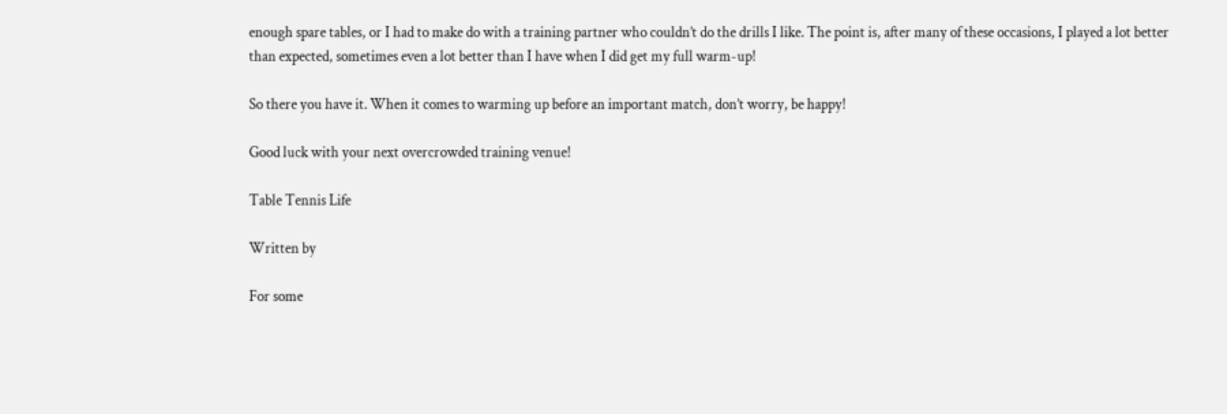enough spare tables, or I had to make do with a training partner who couldn’t do the drills I like. The point is, after many of these occasions, I played a lot better than expected, sometimes even a lot better than I have when I did get my full warm-up!

So there you have it. When it comes to warming up before an important match, don’t worry, be happy!

Good luck with your next overcrowded training venue!

Table Tennis Life

Written by

For some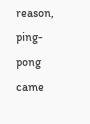reason, ping-pong came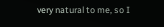very natural to me, so I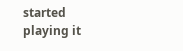started playing it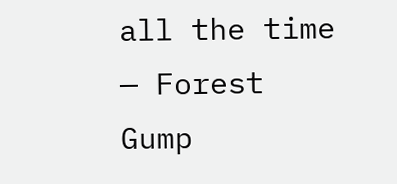all the time — Forest Gump